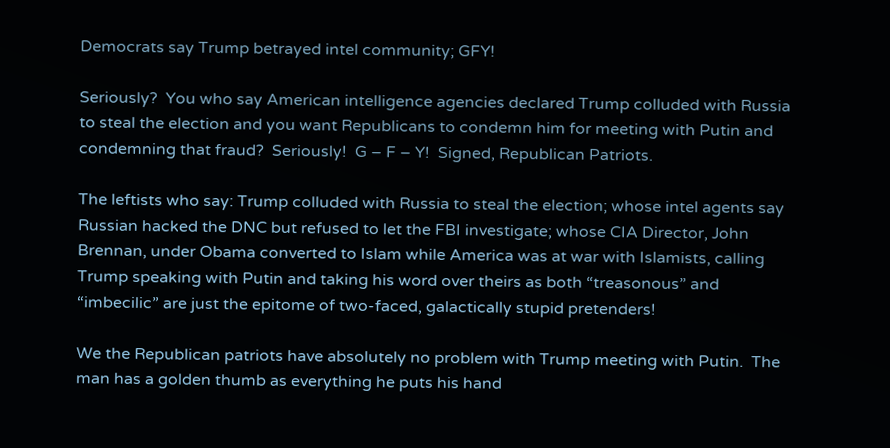Democrats say Trump betrayed intel community; GFY!

Seriously?  You who say American intelligence agencies declared Trump colluded with Russia to steal the election and you want Republicans to condemn him for meeting with Putin and condemning that fraud?  Seriously!  G – F – Y!  Signed, Republican Patriots.

The leftists who say: Trump colluded with Russia to steal the election; whose intel agents say Russian hacked the DNC but refused to let the FBI investigate; whose CIA Director, John Brennan, under Obama converted to Islam while America was at war with Islamists, calling Trump speaking with Putin and taking his word over theirs as both “treasonous” and “imbecilic” are just the epitome of two-faced, galactically stupid pretenders!

We the Republican patriots have absolutely no problem with Trump meeting with Putin.  The man has a golden thumb as everything he puts his hand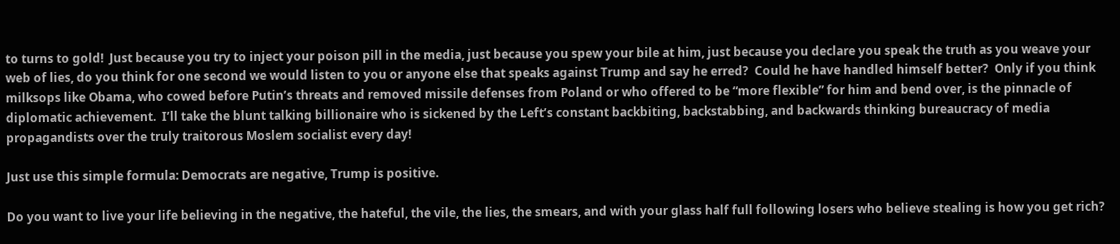to turns to gold!  Just because you try to inject your poison pill in the media, just because you spew your bile at him, just because you declare you speak the truth as you weave your web of lies, do you think for one second we would listen to you or anyone else that speaks against Trump and say he erred?  Could he have handled himself better?  Only if you think milksops like Obama, who cowed before Putin’s threats and removed missile defenses from Poland or who offered to be “more flexible” for him and bend over, is the pinnacle of diplomatic achievement.  I’ll take the blunt talking billionaire who is sickened by the Left’s constant backbiting, backstabbing, and backwards thinking bureaucracy of media propagandists over the truly traitorous Moslem socialist every day!

Just use this simple formula: Democrats are negative, Trump is positive.

Do you want to live your life believing in the negative, the hateful, the vile, the lies, the smears, and with your glass half full following losers who believe stealing is how you get rich?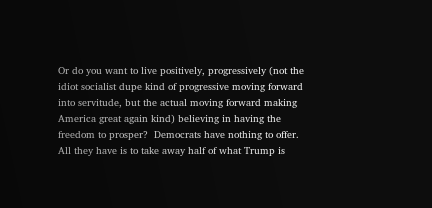Or do you want to live positively, progressively (not the idiot socialist dupe kind of progressive moving forward into servitude, but the actual moving forward making America great again kind) believing in having the freedom to prosper?  Democrats have nothing to offer.  All they have is to take away half of what Trump is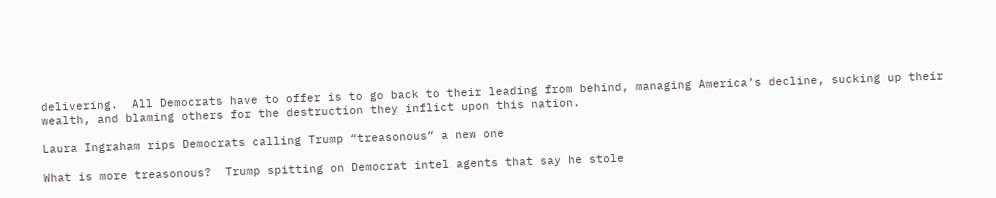delivering.  All Democrats have to offer is to go back to their leading from behind, managing America’s decline, sucking up their wealth, and blaming others for the destruction they inflict upon this nation.

Laura Ingraham rips Democrats calling Trump “treasonous” a new one

What is more treasonous?  Trump spitting on Democrat intel agents that say he stole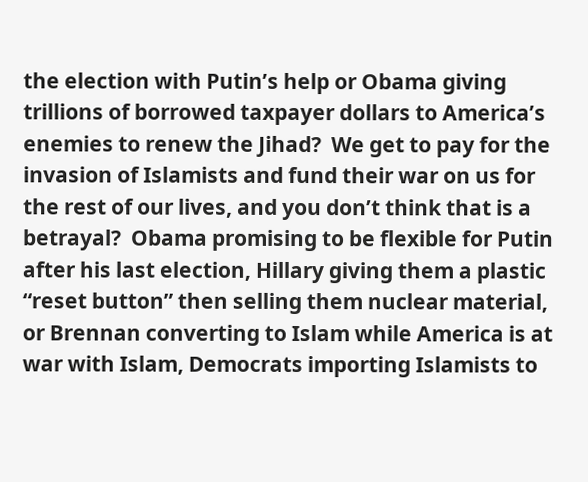the election with Putin’s help or Obama giving trillions of borrowed taxpayer dollars to America’s enemies to renew the Jihad?  We get to pay for the invasion of Islamists and fund their war on us for the rest of our lives, and you don’t think that is a betrayal?  Obama promising to be flexible for Putin after his last election, Hillary giving them a plastic “reset button” then selling them nuclear material, or Brennan converting to Islam while America is at war with Islam, Democrats importing Islamists to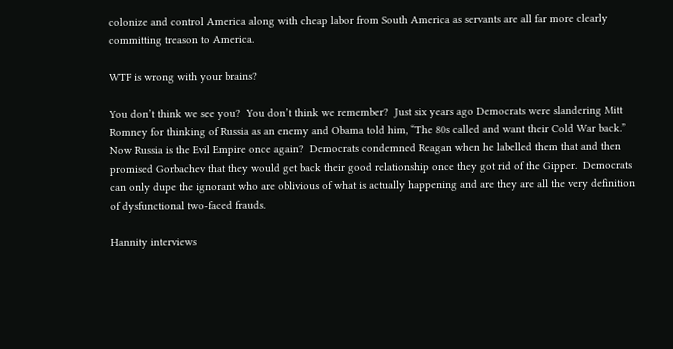colonize and control America along with cheap labor from South America as servants are all far more clearly committing treason to America.

WTF is wrong with your brains?

You don’t think we see you?  You don’t think we remember?  Just six years ago Democrats were slandering Mitt Romney for thinking of Russia as an enemy and Obama told him, “The 80s called and want their Cold War back.”  Now Russia is the Evil Empire once again?  Democrats condemned Reagan when he labelled them that and then promised Gorbachev that they would get back their good relationship once they got rid of the Gipper.  Democrats can only dupe the ignorant who are oblivious of what is actually happening and are they are all the very definition of dysfunctional two-faced frauds.

Hannity interviews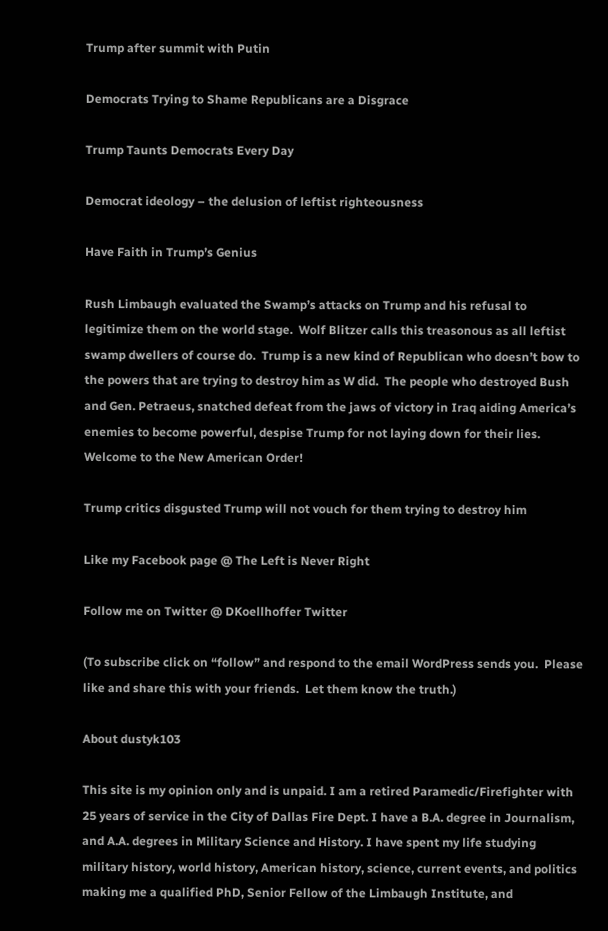Trump after summit with Putin

Democrats Trying to Shame Republicans are a Disgrace

Trump Taunts Democrats Every Day

Democrat ideology – the delusion of leftist righteousness

Have Faith in Trump’s Genius

Rush Limbaugh evaluated the Swamp’s attacks on Trump and his refusal to legitimize them on the world stage.  Wolf Blitzer calls this treasonous as all leftist swamp dwellers of course do.  Trump is a new kind of Republican who doesn’t bow to the powers that are trying to destroy him as W did.  The people who destroyed Bush and Gen. Petraeus, snatched defeat from the jaws of victory in Iraq aiding America’s enemies to become powerful, despise Trump for not laying down for their lies. Welcome to the New American Order!

Trump critics disgusted Trump will not vouch for them trying to destroy him

Like my Facebook page @ The Left is Never Right

Follow me on Twitter @ DKoellhoffer Twitter

(To subscribe click on “follow” and respond to the email WordPress sends you.  Please like and share this with your friends.  Let them know the truth.)

About dustyk103

This site is my opinion only and is unpaid. I am a retired Paramedic/Firefighter with 25 years of service in the City of Dallas Fire Dept. I have a B.A. degree in Journalism, and A.A. degrees in Military Science and History. I have spent my life studying military history, world history, American history, science, current events, and politics making me a qualified PhD, Senior Fellow of the Limbaugh Institute, and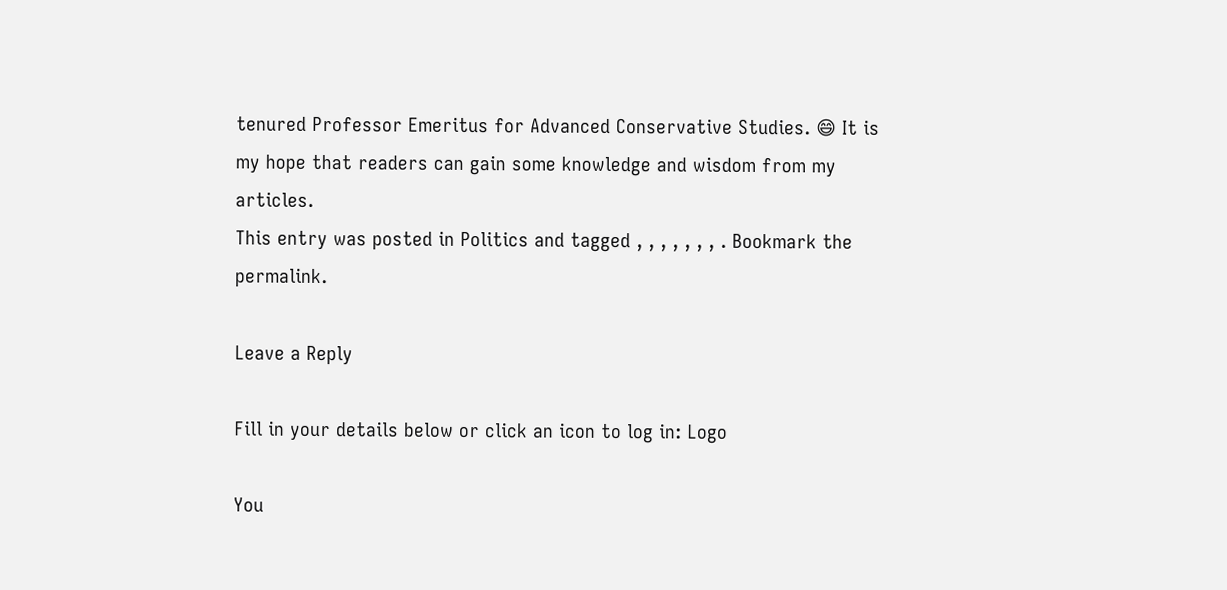tenured Professor Emeritus for Advanced Conservative Studies. 😄 It is my hope that readers can gain some knowledge and wisdom from my articles.
This entry was posted in Politics and tagged , , , , , , , . Bookmark the permalink.

Leave a Reply

Fill in your details below or click an icon to log in: Logo

You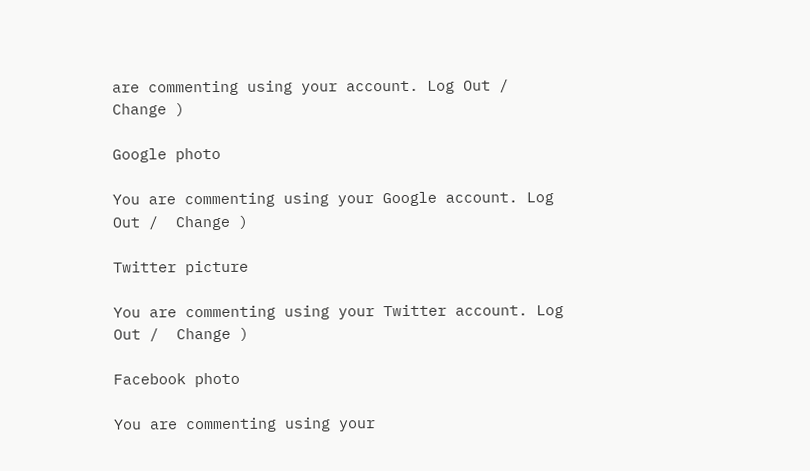are commenting using your account. Log Out /  Change )

Google photo

You are commenting using your Google account. Log Out /  Change )

Twitter picture

You are commenting using your Twitter account. Log Out /  Change )

Facebook photo

You are commenting using your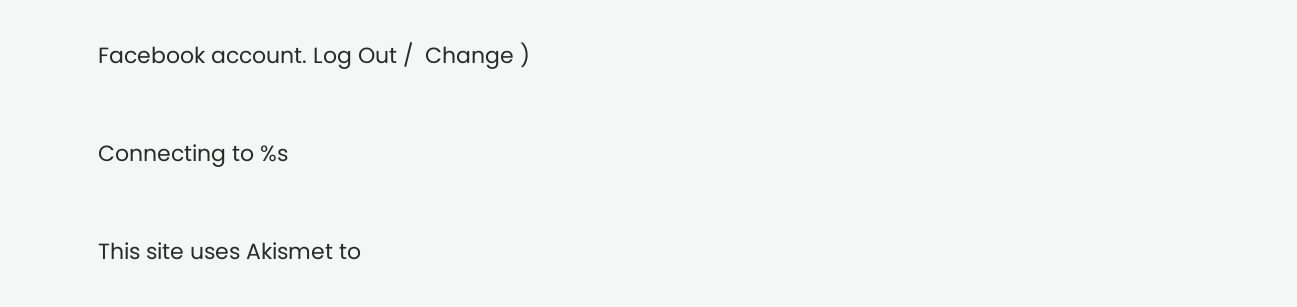Facebook account. Log Out /  Change )

Connecting to %s

This site uses Akismet to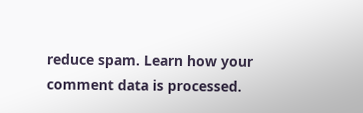reduce spam. Learn how your comment data is processed.